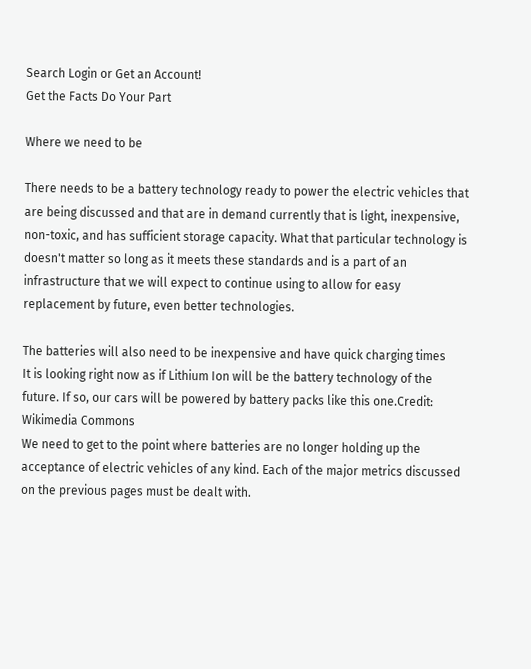Search Login or Get an Account!
Get the Facts Do Your Part

Where we need to be

There needs to be a battery technology ready to power the electric vehicles that are being discussed and that are in demand currently that is light, inexpensive, non-toxic, and has sufficient storage capacity. What that particular technology is doesn't matter so long as it meets these standards and is a part of an infrastructure that we will expect to continue using to allow for easy replacement by future, even better technologies.

The batteries will also need to be inexpensive and have quick charging times
It is looking right now as if Lithium Ion will be the battery technology of the future. If so, our cars will be powered by battery packs like this one.Credit: Wikimedia Commons
We need to get to the point where batteries are no longer holding up the acceptance of electric vehicles of any kind. Each of the major metrics discussed on the previous pages must be dealt with.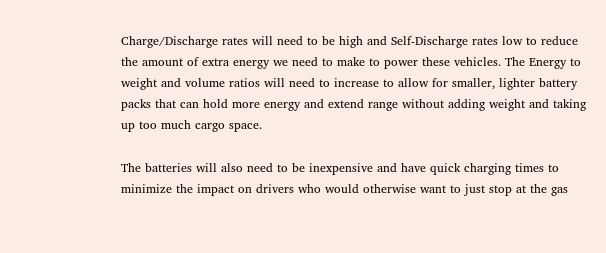Charge/Discharge rates will need to be high and Self-Discharge rates low to reduce the amount of extra energy we need to make to power these vehicles. The Energy to weight and volume ratios will need to increase to allow for smaller, lighter battery packs that can hold more energy and extend range without adding weight and taking up too much cargo space.

The batteries will also need to be inexpensive and have quick charging times to minimize the impact on drivers who would otherwise want to just stop at the gas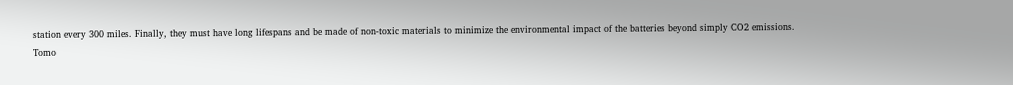station every 300 miles. Finally, they must have long lifespans and be made of non-toxic materials to minimize the environmental impact of the batteries beyond simply CO2 emissions.
Tomo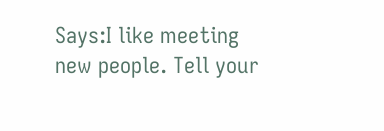Says:I like meeting new people. Tell your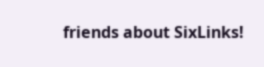friends about SixLinks!